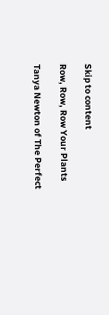Skip to content

Row, Row, Row Your Plants

Tanya Newton of The Perfect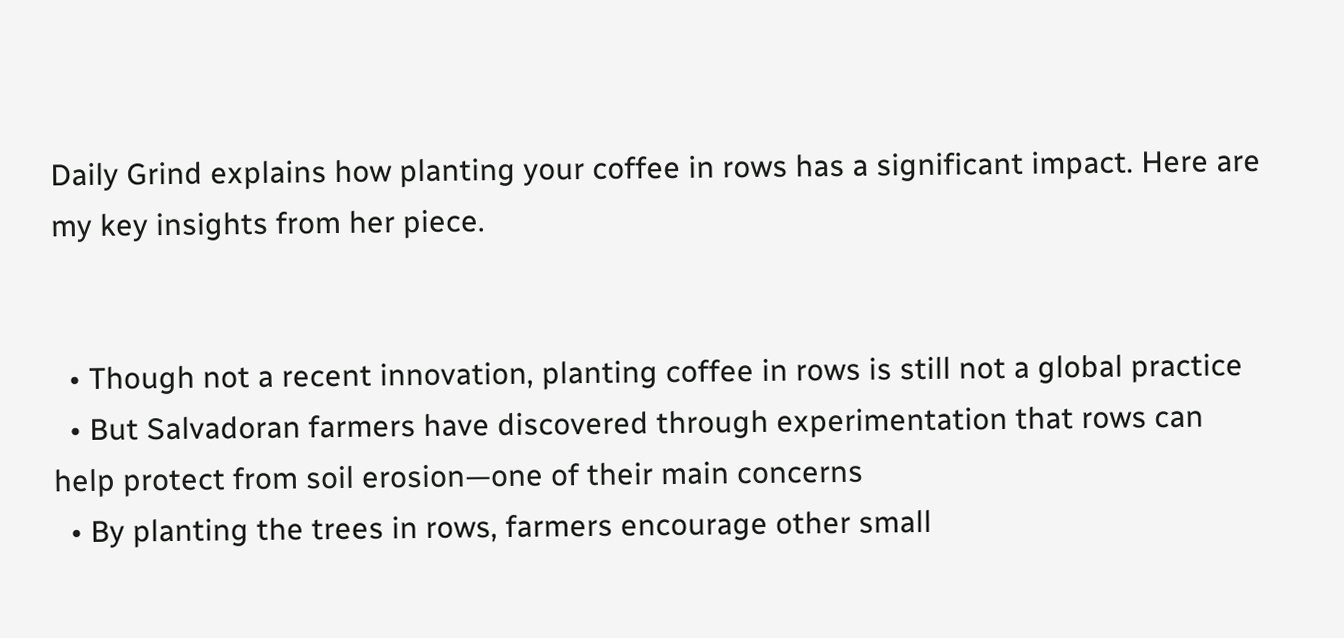Daily Grind explains how planting your coffee in rows has a significant impact. Here are my key insights from her piece.


  • Though not a recent innovation, planting coffee in rows is still not a global practice
  • But Salvadoran farmers have discovered through experimentation that rows can help protect from soil erosion—one of their main concerns
  • By planting the trees in rows, farmers encourage other small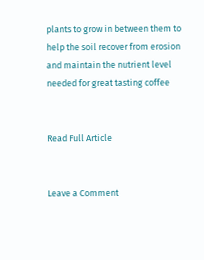plants to grow in between them to help the soil recover from erosion and maintain the nutrient level needed for great tasting coffee


Read Full Article


Leave a Comment